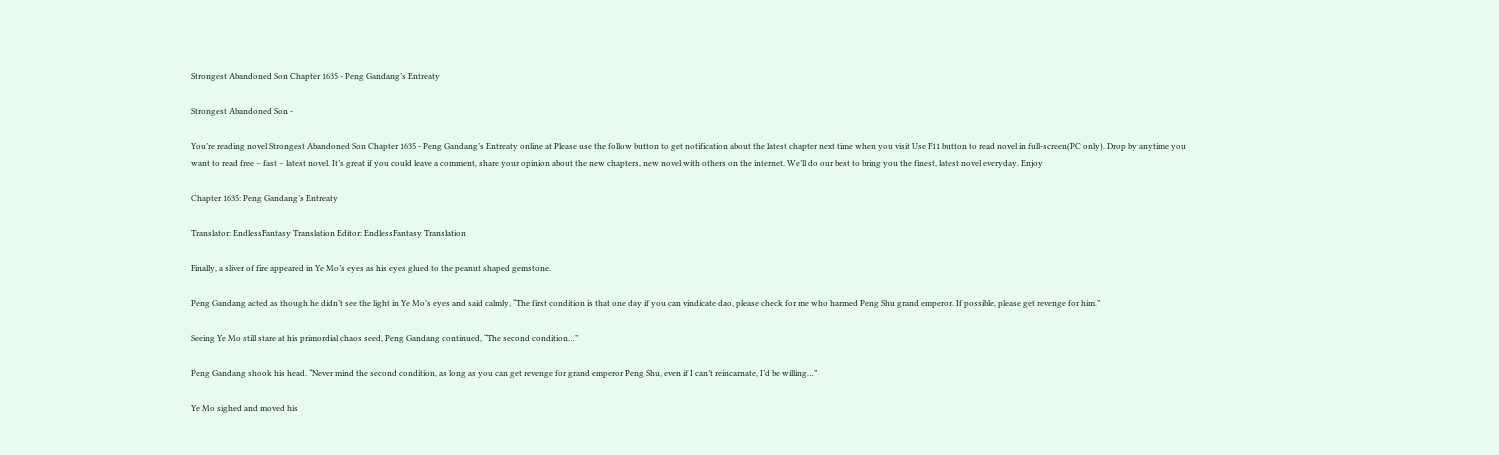Strongest Abandoned Son Chapter 1635 - Peng Gandang’s Entreaty

Strongest Abandoned Son -

You’re reading novel Strongest Abandoned Son Chapter 1635 - Peng Gandang’s Entreaty online at Please use the follow button to get notification about the latest chapter next time when you visit Use F11 button to read novel in full-screen(PC only). Drop by anytime you want to read free – fast – latest novel. It’s great if you could leave a comment, share your opinion about the new chapters, new novel with others on the internet. We’ll do our best to bring you the finest, latest novel everyday. Enjoy

Chapter 1635: Peng Gandang’s Entreaty

Translator: EndlessFantasy Translation Editor: EndlessFantasy Translation

Finally, a sliver of fire appeared in Ye Mo’s eyes as his eyes glued to the peanut shaped gemstone.

Peng Gandang acted as though he didn’t see the light in Ye Mo’s eyes and said calmly, “The first condition is that one day if you can vindicate dao, please check for me who harmed Peng Shu grand emperor. If possible, please get revenge for him.”

Seeing Ye Mo still stare at his primordial chaos seed, Peng Gandang continued, “The second condition…”

Peng Gandang shook his head. “Never mind the second condition, as long as you can get revenge for grand emperor Peng Shu, even if I can’t reincarnate, I’d be willing…”

Ye Mo sighed and moved his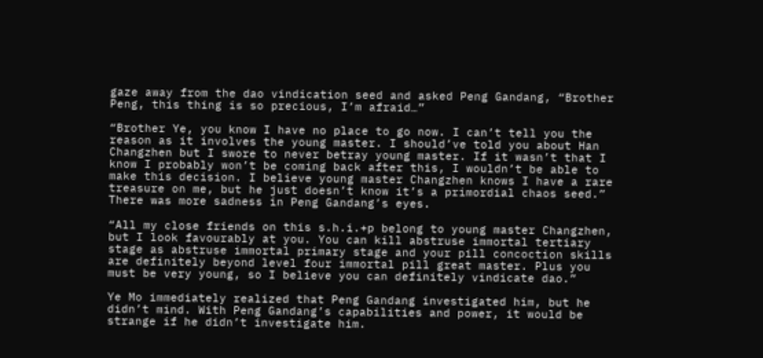gaze away from the dao vindication seed and asked Peng Gandang, “Brother Peng, this thing is so precious, I’m afraid…”

“Brother Ye, you know I have no place to go now. I can’t tell you the reason as it involves the young master. I should’ve told you about Han Changzhen but I swore to never betray young master. If it wasn’t that I know I probably won’t be coming back after this, I wouldn’t be able to make this decision. I believe young master Changzhen knows I have a rare treasure on me, but he just doesn’t know it’s a primordial chaos seed.” There was more sadness in Peng Gandang’s eyes.

“All my close friends on this s.h.i.+p belong to young master Changzhen, but I look favourably at you. You can kill abstruse immortal tertiary stage as abstruse immortal primary stage and your pill concoction skills are definitely beyond level four immortal pill great master. Plus you must be very young, so I believe you can definitely vindicate dao.”

Ye Mo immediately realized that Peng Gandang investigated him, but he didn’t mind. With Peng Gandang’s capabilities and power, it would be strange if he didn’t investigate him.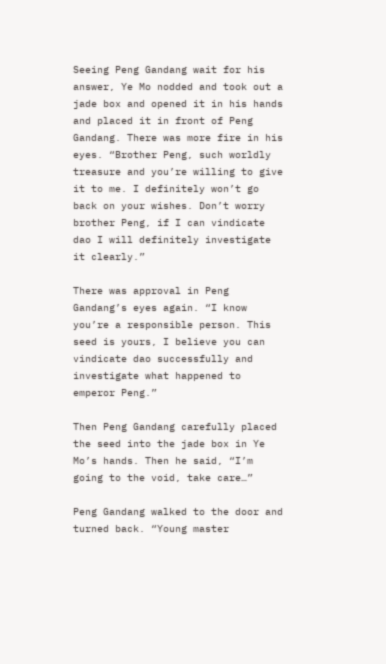Seeing Peng Gandang wait for his answer, Ye Mo nodded and took out a jade box and opened it in his hands and placed it in front of Peng Gandang. There was more fire in his eyes. “Brother Peng, such worldly treasure and you’re willing to give it to me. I definitely won’t go back on your wishes. Don’t worry brother Peng, if I can vindicate dao I will definitely investigate it clearly.”

There was approval in Peng Gandang’s eyes again. “I know you’re a responsible person. This seed is yours, I believe you can vindicate dao successfully and investigate what happened to emperor Peng.”

Then Peng Gandang carefully placed the seed into the jade box in Ye Mo’s hands. Then he said, “I’m going to the void, take care…”

Peng Gandang walked to the door and turned back. “Young master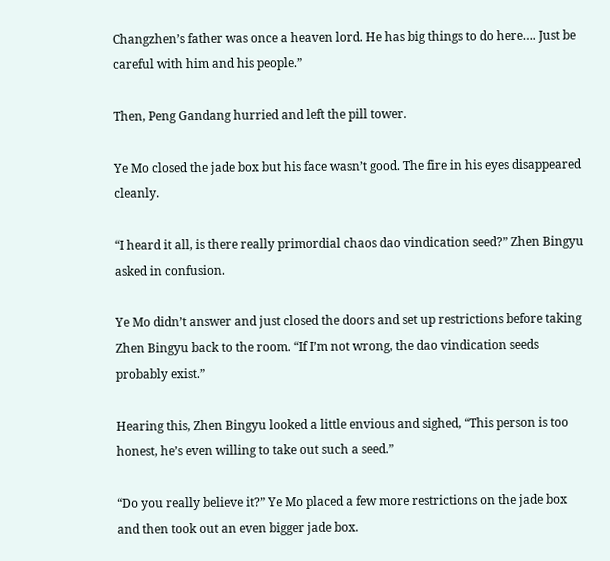Changzhen’s father was once a heaven lord. He has big things to do here…. Just be careful with him and his people.”

Then, Peng Gandang hurried and left the pill tower.

Ye Mo closed the jade box but his face wasn’t good. The fire in his eyes disappeared cleanly.

“I heard it all, is there really primordial chaos dao vindication seed?” Zhen Bingyu asked in confusion.

Ye Mo didn’t answer and just closed the doors and set up restrictions before taking Zhen Bingyu back to the room. “If I’m not wrong, the dao vindication seeds probably exist.”

Hearing this, Zhen Bingyu looked a little envious and sighed, “This person is too honest, he’s even willing to take out such a seed.”

“Do you really believe it?” Ye Mo placed a few more restrictions on the jade box and then took out an even bigger jade box.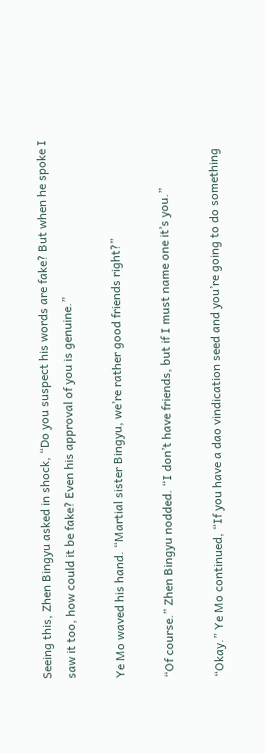Seeing this, Zhen Bingyu asked in shock, “Do you suspect his words are fake? But when he spoke I saw it too, how could it be fake? Even his approval of you is genuine.”

Ye Mo waved his hand. “Martial sister Bingyu, we’re rather good friends right?”

“Of course.” Zhen Bingyu nodded. “I don’t have friends, but if I must name one it’s you.”

“Okay.” Ye Mo continued, “If you have a dao vindication seed and you’re going to do something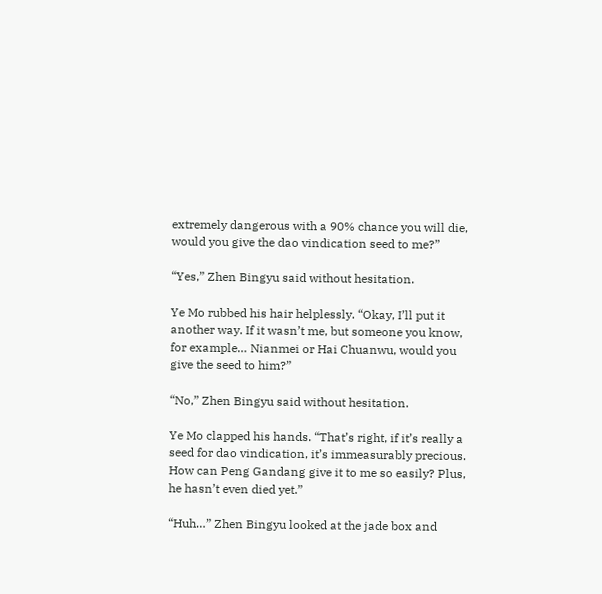extremely dangerous with a 90% chance you will die, would you give the dao vindication seed to me?”

“Yes,” Zhen Bingyu said without hesitation.

Ye Mo rubbed his hair helplessly. “Okay, I’ll put it another way. If it wasn’t me, but someone you know, for example… Nianmei or Hai Chuanwu, would you give the seed to him?”

“No,” Zhen Bingyu said without hesitation.

Ye Mo clapped his hands. “That’s right, if it’s really a seed for dao vindication, it’s immeasurably precious. How can Peng Gandang give it to me so easily? Plus, he hasn’t even died yet.”

“Huh…” Zhen Bingyu looked at the jade box and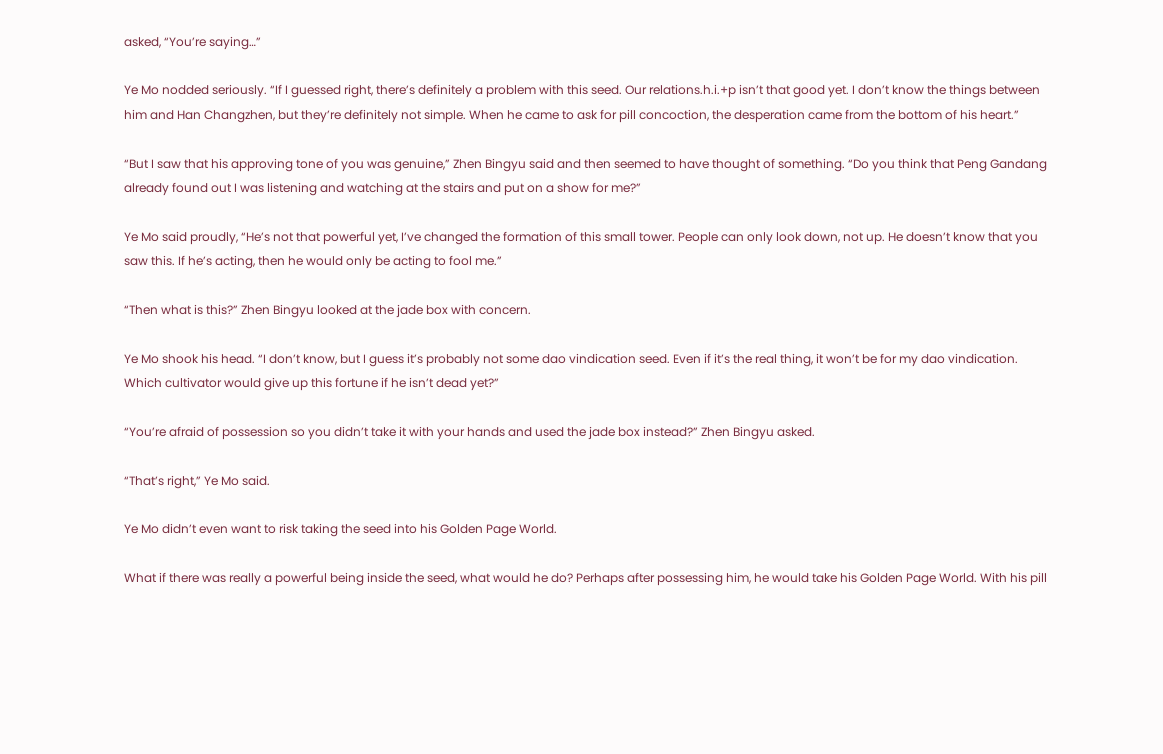asked, “You’re saying…”

Ye Mo nodded seriously. “If I guessed right, there’s definitely a problem with this seed. Our relations.h.i.+p isn’t that good yet. I don’t know the things between him and Han Changzhen, but they’re definitely not simple. When he came to ask for pill concoction, the desperation came from the bottom of his heart.”

“But I saw that his approving tone of you was genuine,” Zhen Bingyu said and then seemed to have thought of something. “Do you think that Peng Gandang already found out I was listening and watching at the stairs and put on a show for me?”

Ye Mo said proudly, “He’s not that powerful yet, I’ve changed the formation of this small tower. People can only look down, not up. He doesn’t know that you saw this. If he’s acting, then he would only be acting to fool me.”

“Then what is this?” Zhen Bingyu looked at the jade box with concern.

Ye Mo shook his head. “I don’t know, but I guess it’s probably not some dao vindication seed. Even if it’s the real thing, it won’t be for my dao vindication. Which cultivator would give up this fortune if he isn’t dead yet?”

“You’re afraid of possession so you didn’t take it with your hands and used the jade box instead?” Zhen Bingyu asked.

“That’s right,” Ye Mo said.

Ye Mo didn’t even want to risk taking the seed into his Golden Page World.

What if there was really a powerful being inside the seed, what would he do? Perhaps after possessing him, he would take his Golden Page World. With his pill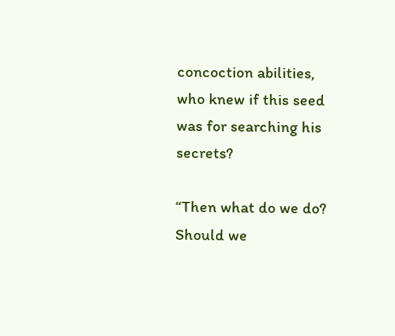concoction abilities, who knew if this seed was for searching his secrets?

“Then what do we do? Should we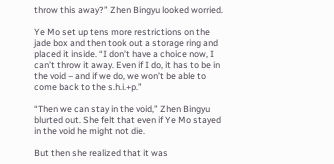throw this away?” Zhen Bingyu looked worried.

Ye Mo set up tens more restrictions on the jade box and then took out a storage ring and placed it inside. “I don’t have a choice now, I can’t throw it away. Even if I do, it has to be in the void – and if we do, we won’t be able to come back to the s.h.i.+p.”

“Then we can stay in the void,” Zhen Bingyu blurted out. She felt that even if Ye Mo stayed in the void he might not die.

But then she realized that it was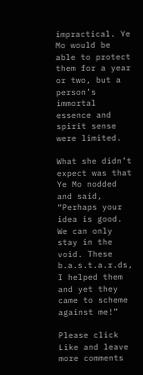impractical. Ye Mo would be able to protect them for a year or two, but a person’s immortal essence and spirit sense were limited.

What she didn’t expect was that Ye Mo nodded and said, “Perhaps your idea is good. We can only stay in the void. These b.a.s.t.a.r.ds, I helped them and yet they came to scheme against me!”

Please click Like and leave more comments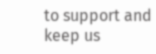to support and keep us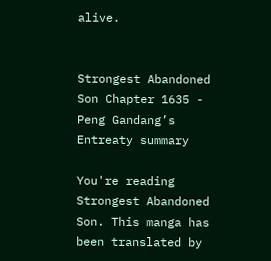alive.


Strongest Abandoned Son Chapter 1635 - Peng Gandang’s Entreaty summary

You're reading Strongest Abandoned Son. This manga has been translated by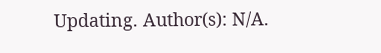Updating. Author(s): N/A.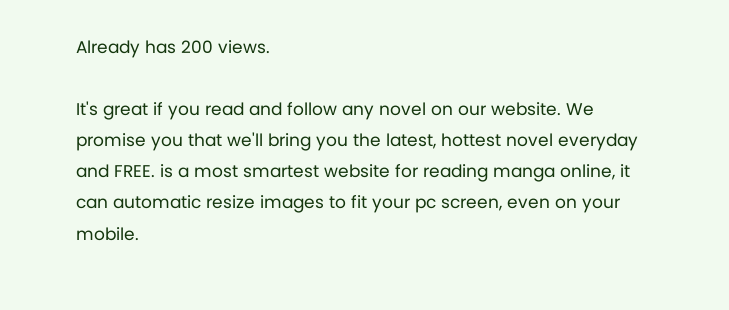Already has 200 views.

It's great if you read and follow any novel on our website. We promise you that we'll bring you the latest, hottest novel everyday and FREE. is a most smartest website for reading manga online, it can automatic resize images to fit your pc screen, even on your mobile.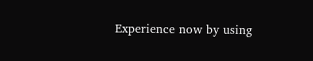Experience now by using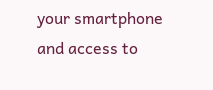your smartphone and access to